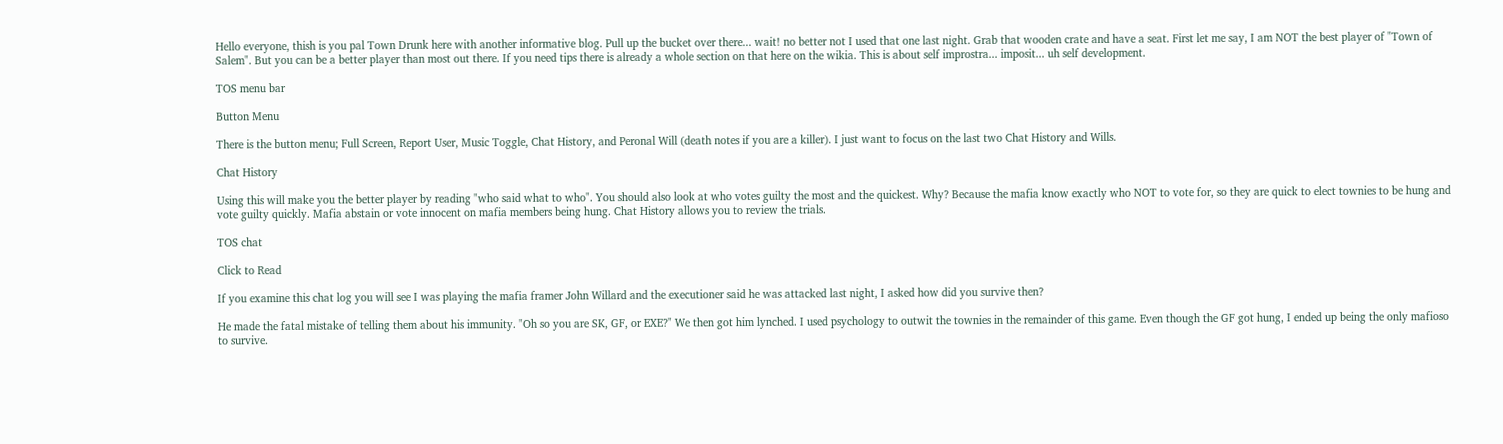Hello everyone, thish is you pal Town Drunk here with another informative blog. Pull up the bucket over there... wait! no better not I used that one last night. Grab that wooden crate and have a seat. First let me say, I am NOT the best player of "Town of Salem". But you can be a better player than most out there. If you need tips there is already a whole section on that here on the wikia. This is about self improstra... imposit... uh self development.

TOS menu bar

Button Menu

There is the button menu; Full Screen, Report User, Music Toggle, Chat History, and Peronal Will (death notes if you are a killer). I just want to focus on the last two Chat History and Wills.

Chat History

Using this will make you the better player by reading "who said what to who". You should also look at who votes guilty the most and the quickest. Why? Because the mafia know exactly who NOT to vote for, so they are quick to elect townies to be hung and vote guilty quickly. Mafia abstain or vote innocent on mafia members being hung. Chat History allows you to review the trials.

TOS chat

Click to Read

If you examine this chat log you will see I was playing the mafia framer John Willard and the executioner said he was attacked last night, I asked how did you survive then?

He made the fatal mistake of telling them about his immunity. "Oh so you are SK, GF, or EXE?" We then got him lynched. I used psychology to outwit the townies in the remainder of this game. Even though the GF got hung, I ended up being the only mafioso to survive.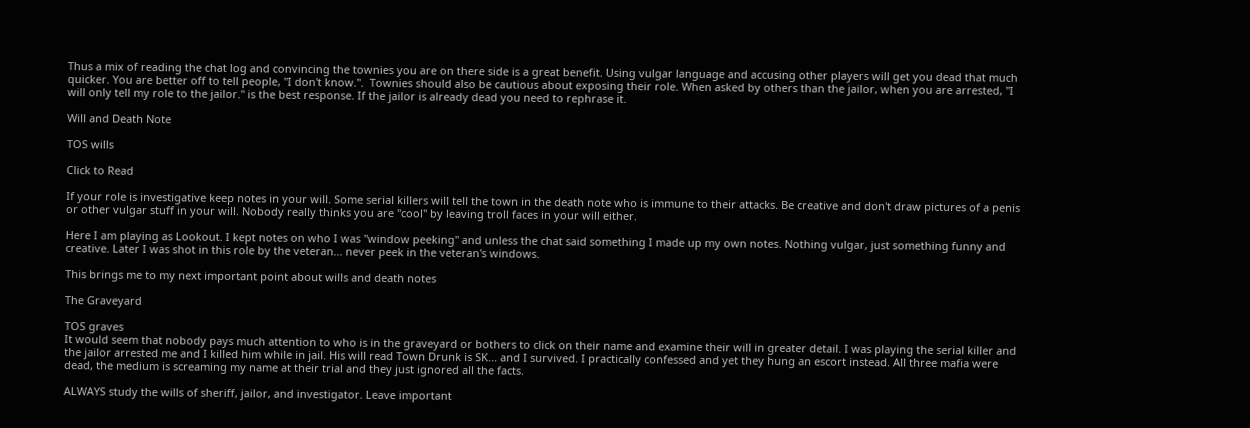Thus a mix of reading the chat log and convincing the townies you are on there side is a great benefit. Using vulgar language and accusing other players will get you dead that much quicker. You are better off to tell people, "I don't know.".  Townies should also be cautious about exposing their role. When asked by others than the jailor, when you are arrested, "I will only tell my role to the jailor." is the best response. If the jailor is already dead you need to rephrase it.

Will and Death Note

TOS wills

Click to Read

If your role is investigative keep notes in your will. Some serial killers will tell the town in the death note who is immune to their attacks. Be creative and don't draw pictures of a penis or other vulgar stuff in your will. Nobody really thinks you are "cool" by leaving troll faces in your will either.

Here I am playing as Lookout. I kept notes on who I was "window peeking" and unless the chat said something I made up my own notes. Nothing vulgar, just something funny and creative. Later I was shot in this role by the veteran... never peek in the veteran's windows.

This brings me to my next important point about wills and death notes

The Graveyard

TOS graves
It would seem that nobody pays much attention to who is in the graveyard or bothers to click on their name and examine their will in greater detail. I was playing the serial killer and the jailor arrested me and I killed him while in jail. His will read Town Drunk is SK... and I survived. I practically confessed and yet they hung an escort instead. All three mafia were dead, the medium is screaming my name at their trial and they just ignored all the facts.

ALWAYS study the wills of sheriff, jailor, and investigator. Leave important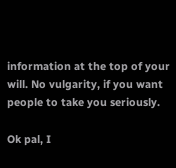information at the top of your will. No vulgarity, if you want people to take you seriously.

Ok pal, I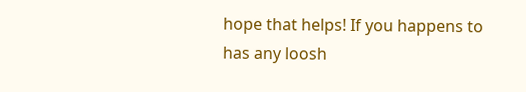hope that helps! If you happens to has any loosh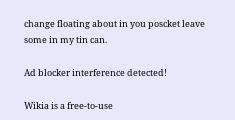change floating about in you poscket leave some in my tin can.

Ad blocker interference detected!

Wikia is a free-to-use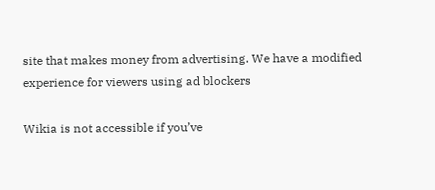site that makes money from advertising. We have a modified experience for viewers using ad blockers

Wikia is not accessible if you’ve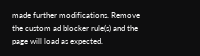made further modifications. Remove the custom ad blocker rule(s) and the page will load as expected.